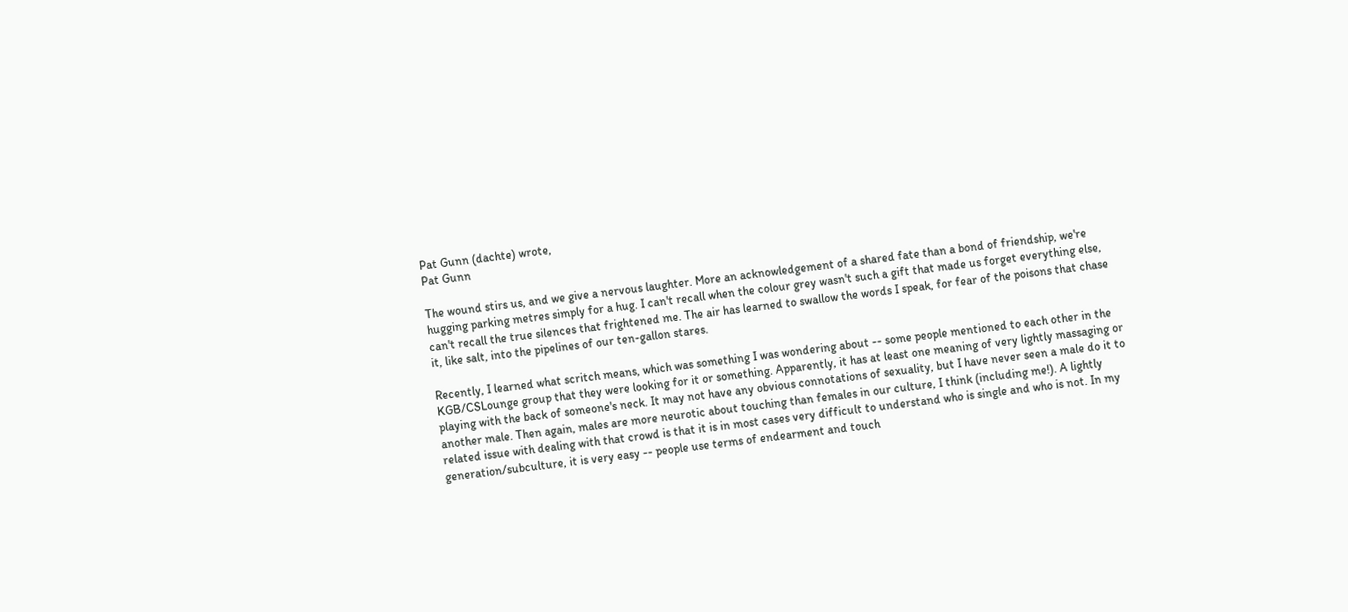Pat Gunn (dachte) wrote,
Pat Gunn

The wound stirs us, and we give a nervous laughter. More an acknowledgement of a shared fate than a bond of friendship, we're hugging parking metres simply for a hug. I can't recall when the colour grey wasn't such a gift that made us forget everything else, can't recall the true silences that frightened me. The air has learned to swallow the words I speak, for fear of the poisons that chase it, like salt, into the pipelines of our ten-gallon stares.

Recently, I learned what scritch means, which was something I was wondering about -- some people mentioned to each other in the KGB/CSLounge group that they were looking for it or something. Apparently, it has at least one meaning of very lightly massaging or playing with the back of someone's neck. It may not have any obvious connotations of sexuality, but I have never seen a male do it to another male. Then again, males are more neurotic about touching than females in our culture, I think (including me!). A lightly related issue with dealing with that crowd is that it is in most cases very difficult to understand who is single and who is not. In my generation/subculture, it is very easy -- people use terms of endearment and touch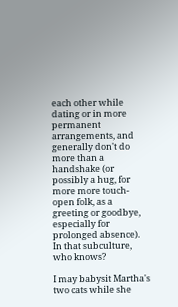each other while dating or in more permanent arrangements, and generally don't do more than a handshake (or possibly a hug, for more more touch-open folk, as a greeting or goodbye, especially for prolonged absence). In that subculture, who knows?

I may babysit Martha's two cats while she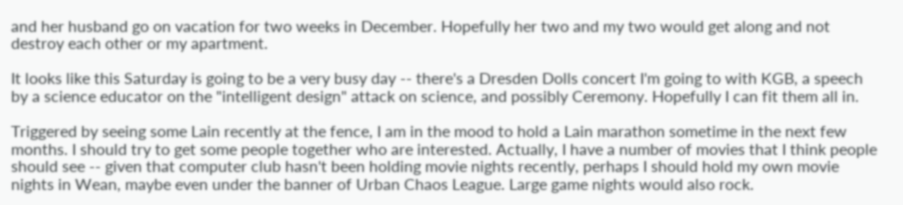and her husband go on vacation for two weeks in December. Hopefully her two and my two would get along and not destroy each other or my apartment.

It looks like this Saturday is going to be a very busy day -- there's a Dresden Dolls concert I'm going to with KGB, a speech by a science educator on the "intelligent design" attack on science, and possibly Ceremony. Hopefully I can fit them all in.

Triggered by seeing some Lain recently at the fence, I am in the mood to hold a Lain marathon sometime in the next few months. I should try to get some people together who are interested. Actually, I have a number of movies that I think people should see -- given that computer club hasn't been holding movie nights recently, perhaps I should hold my own movie nights in Wean, maybe even under the banner of Urban Chaos League. Large game nights would also rock.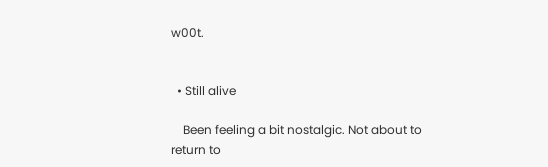w00t.


  • Still alive

    Been feeling a bit nostalgic. Not about to return to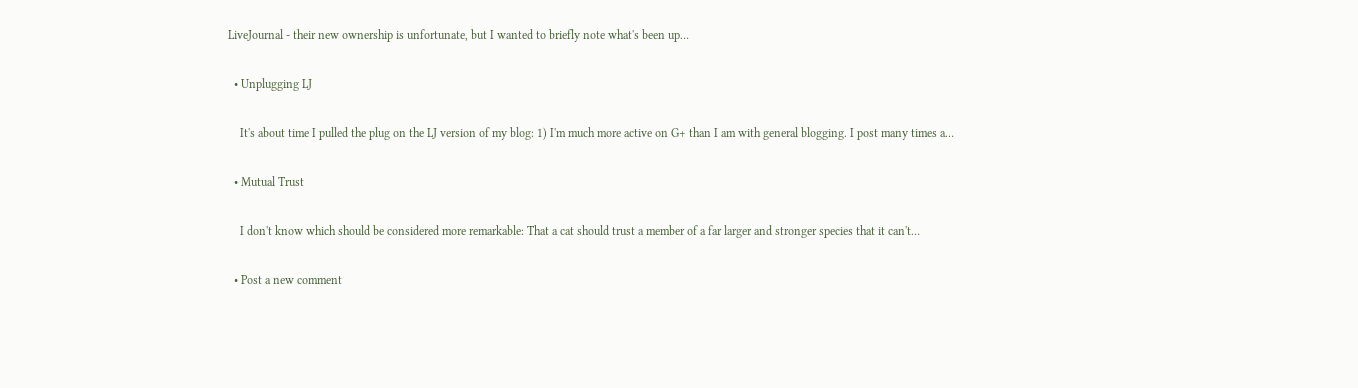LiveJournal - their new ownership is unfortunate, but I wanted to briefly note what's been up…

  • Unplugging LJ

    It's about time I pulled the plug on the LJ version of my blog: 1) I'm much more active on G+ than I am with general blogging. I post many times a…

  • Mutual Trust

    I don't know which should be considered more remarkable: That a cat should trust a member of a far larger and stronger species that it can't…

  • Post a new comment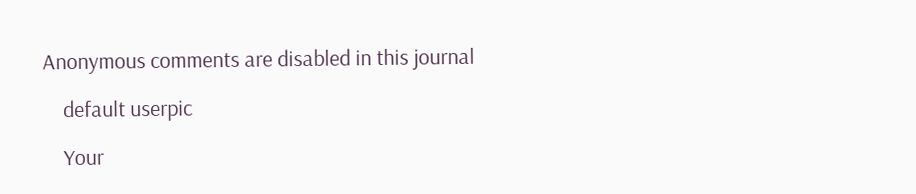Anonymous comments are disabled in this journal

    default userpic

    Your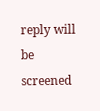reply will be screened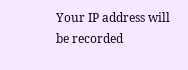Your IP address will be recorded